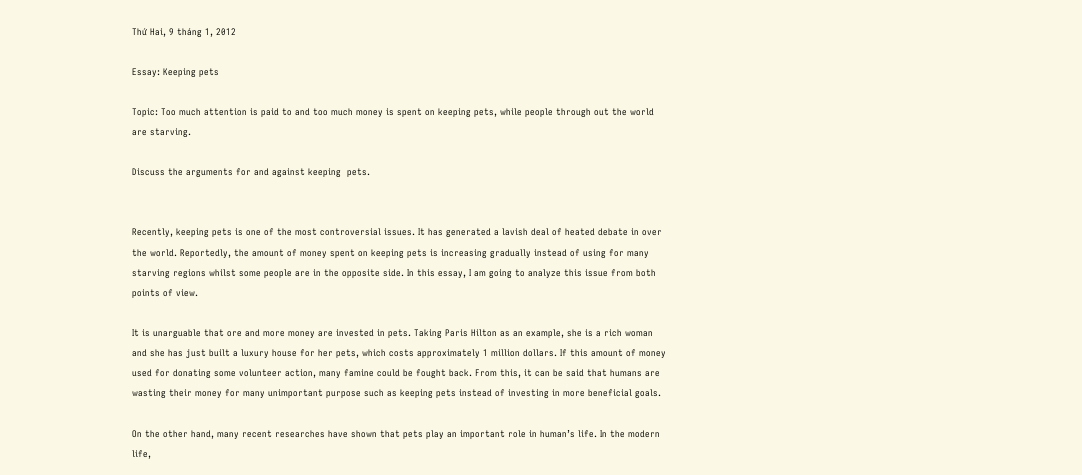Thứ Hai, 9 tháng 1, 2012

Essay: Keeping pets

Topic: Too much attention is paid to and too much money is spent on keeping pets, while people through out the world are starving.

Discuss the arguments for and against keeping  pets.


Recently, keeping pets is one of the most controversial issues. It has generated a lavish deal of heated debate in over the world. Reportedly, the amount of money spent on keeping pets is increasing gradually instead of using for many starving regions whilst some people are in the opposite side. In this essay, I am going to analyze this issue from both points of view.

It is unarguable that ore and more money are invested in pets. Taking Paris Hilton as an example, she is a rich woman and she has just built a luxury house for her pets, which costs approximately 1 million dollars. If this amount of money used for donating some volunteer action, many famine could be fought back. From this, it can be said that humans are wasting their money for many unimportant purpose such as keeping pets instead of investing in more beneficial goals.

On the other hand, many recent researches have shown that pets play an important role in human’s life. In the modern life,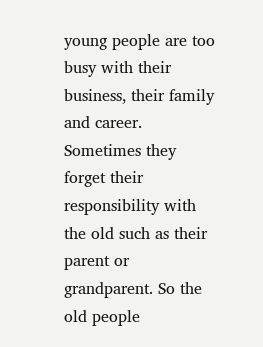young people are too busy with their business, their family and career. Sometimes they forget their responsibility with the old such as their parent or grandparent. So the old people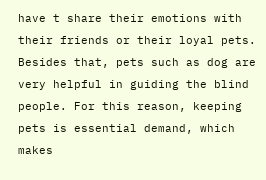have t share their emotions with their friends or their loyal pets. Besides that, pets such as dog are very helpful in guiding the blind people. For this reason, keeping pets is essential demand, which makes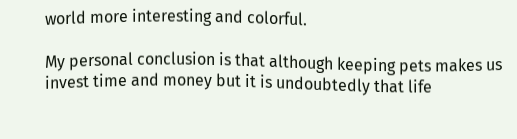world more interesting and colorful.

My personal conclusion is that although keeping pets makes us invest time and money but it is undoubtedly that life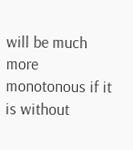will be much more monotonous if it is without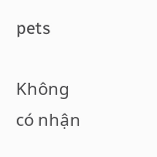pets

Không có nhận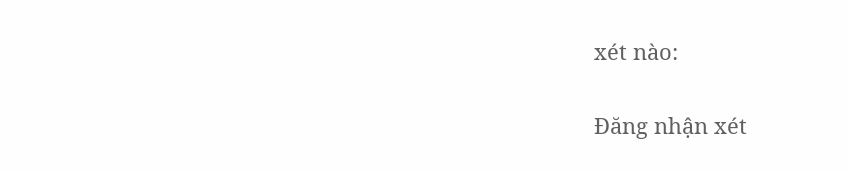xét nào:

Đăng nhận xét